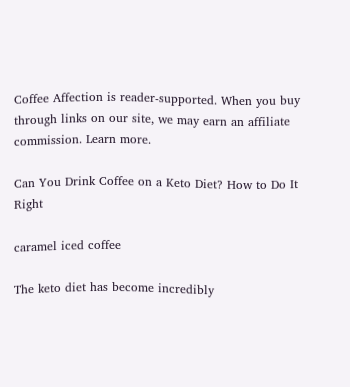Coffee Affection is reader-supported. When you buy through links on our site, we may earn an affiliate commission. Learn more.

Can You Drink Coffee on a Keto Diet? How to Do It Right

caramel iced coffee

The keto diet has become incredibly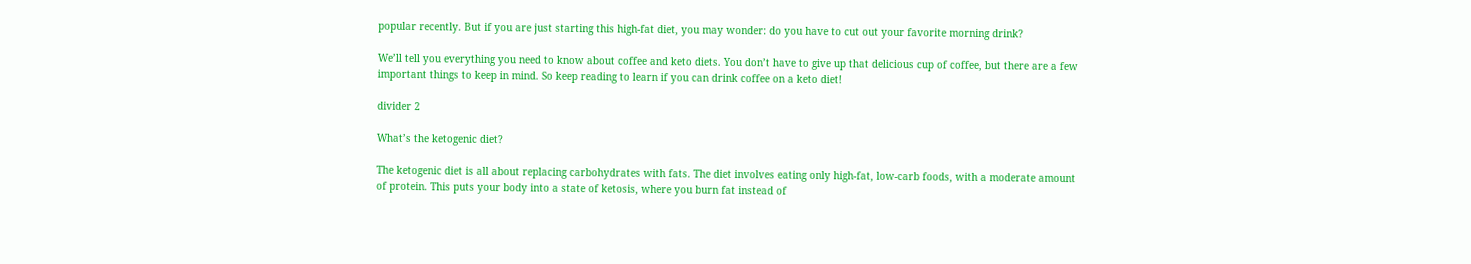popular recently. But if you are just starting this high-fat diet, you may wonder: do you have to cut out your favorite morning drink?

We’ll tell you everything you need to know about coffee and keto diets. You don’t have to give up that delicious cup of coffee, but there are a few important things to keep in mind. So keep reading to learn if you can drink coffee on a keto diet!

divider 2

What’s the ketogenic diet?

The ketogenic diet is all about replacing carbohydrates with fats. The diet involves eating only high-fat, low-carb foods, with a moderate amount of protein. This puts your body into a state of ketosis, where you burn fat instead of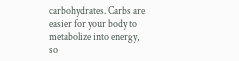carbohydrates. Carbs are easier for your body to metabolize into energy, so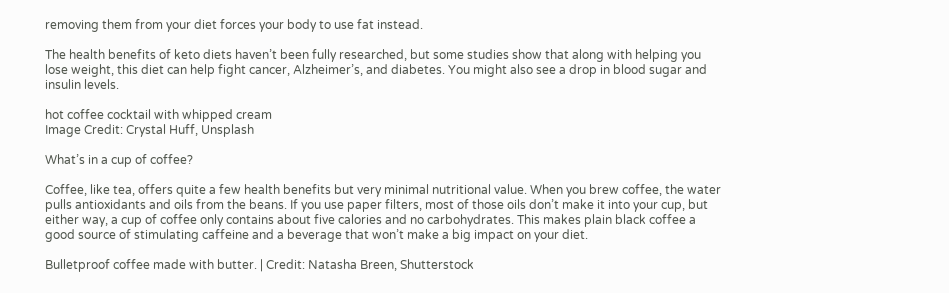removing them from your diet forces your body to use fat instead.

The health benefits of keto diets haven’t been fully researched, but some studies show that along with helping you lose weight, this diet can help fight cancer, Alzheimer’s, and diabetes. You might also see a drop in blood sugar and insulin levels.

hot coffee cocktail with whipped cream
Image Credit: Crystal Huff, Unsplash

What’s in a cup of coffee?

Coffee, like tea, offers quite a few health benefits but very minimal nutritional value. When you brew coffee, the water pulls antioxidants and oils from the beans. If you use paper filters, most of those oils don’t make it into your cup, but either way, a cup of coffee only contains about five calories and no carbohydrates. This makes plain black coffee a good source of stimulating caffeine and a beverage that won’t make a big impact on your diet.

Bulletproof coffee made with butter. | Credit: Natasha Breen, Shutterstock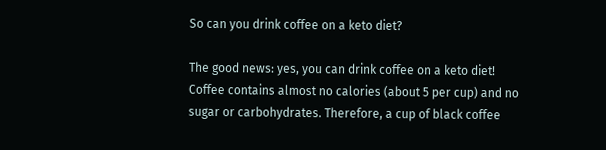So can you drink coffee on a keto diet?

The good news: yes, you can drink coffee on a keto diet! Coffee contains almost no calories (about 5 per cup) and no sugar or carbohydrates. Therefore, a cup of black coffee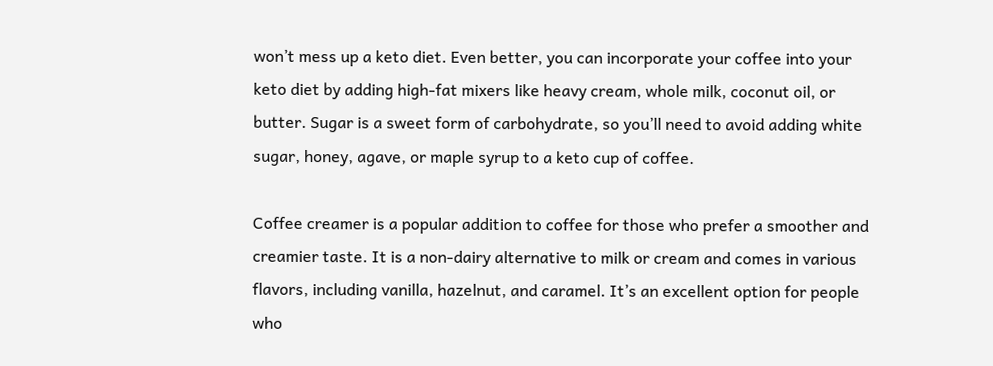won’t mess up a keto diet. Even better, you can incorporate your coffee into your keto diet by adding high-fat mixers like heavy cream, whole milk, coconut oil, or butter. Sugar is a sweet form of carbohydrate, so you’ll need to avoid adding white sugar, honey, agave, or maple syrup to a keto cup of coffee.

Coffee creamer is a popular addition to coffee for those who prefer a smoother and creamier taste. It is a non-dairy alternative to milk or cream and comes in various flavors, including vanilla, hazelnut, and caramel. It’s an excellent option for people who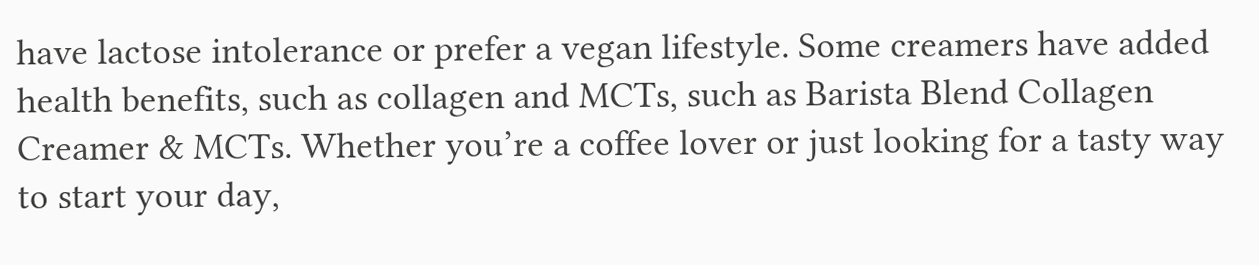have lactose intolerance or prefer a vegan lifestyle. Some creamers have added health benefits, such as collagen and MCTs, such as Barista Blend Collagen Creamer & MCTs. Whether you’re a coffee lover or just looking for a tasty way to start your day,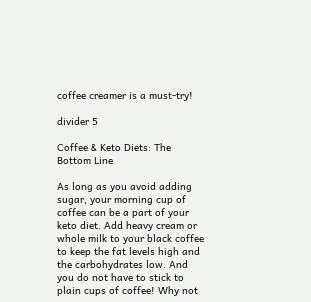coffee creamer is a must-try!

divider 5

Coffee & Keto Diets: The Bottom Line

As long as you avoid adding sugar, your morning cup of coffee can be a part of your keto diet. Add heavy cream or whole milk to your black coffee to keep the fat levels high and the carbohydrates low. And you do not have to stick to plain cups of coffee! Why not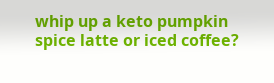whip up a keto pumpkin spice latte or iced coffee?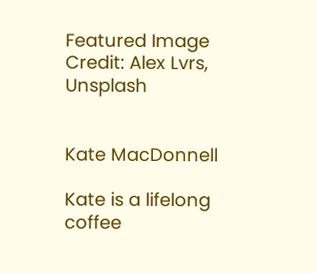Featured Image Credit: Alex Lvrs, Unsplash


Kate MacDonnell

Kate is a lifelong coffee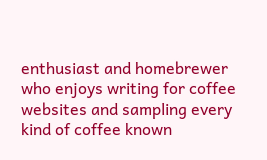enthusiast and homebrewer who enjoys writing for coffee websites and sampling every kind of coffee known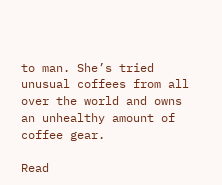to man. She’s tried unusual coffees from all over the world and owns an unhealthy amount of coffee gear.

Read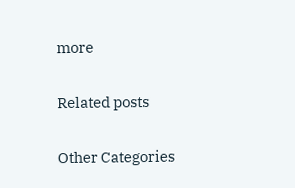more

Related posts

Other Categories